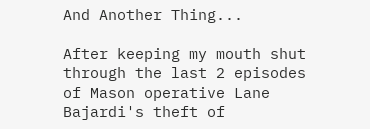And Another Thing...

After keeping my mouth shut through the last 2 episodes of Mason operative Lane Bajardi's theft of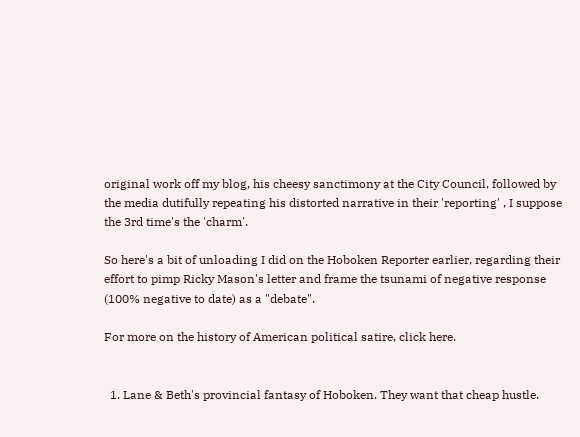original work off my blog, his cheesy sanctimony at the City Council, followed by the media dutifully repeating his distorted narrative in their 'reporting' , I suppose the 3rd time's the 'charm'.

So here's a bit of unloading I did on the Hoboken Reporter earlier, regarding their effort to pimp Ricky Mason's letter and frame the tsunami of negative response (100% negative to date) as a "debate".

For more on the history of American political satire, click here.


  1. Lane & Beth's provincial fantasy of Hoboken. They want that cheap hustle.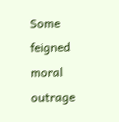Some feigned moral outrage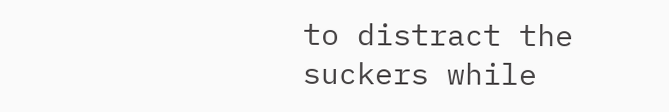to distract the suckers while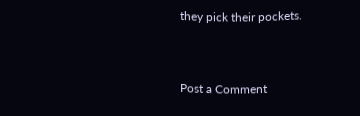they pick their pockets.


Post a Comment